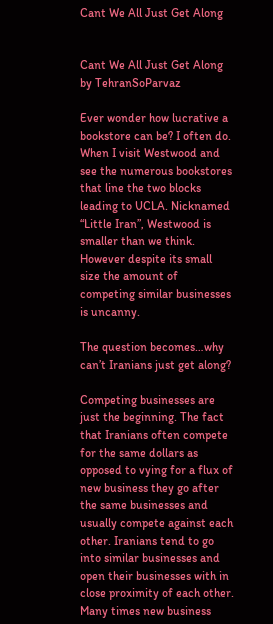Cant We All Just Get Along


Cant We All Just Get Along
by TehranSoParvaz

Ever wonder how lucrative a bookstore can be? I often do. When I visit Westwood and see the numerous bookstores that line the two blocks leading to UCLA. Nicknamed “Little Iran”, Westwood is smaller than we think. However despite its small size the amount of competing similar businesses is uncanny.

The question becomes…why can’t Iranians just get along?

Competing businesses are just the beginning. The fact that Iranians often compete for the same dollars as opposed to vying for a flux of new business they go after the same businesses and usually compete against each other. Iranians tend to go into similar businesses and open their businesses with in close proximity of each other. Many times new business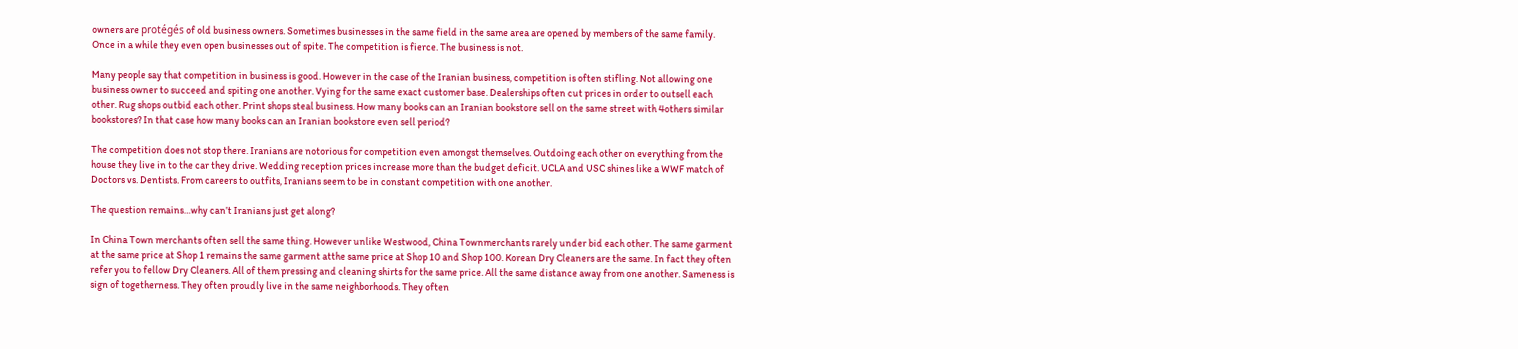owners are protégés of old business owners. Sometimes businesses in the same field in the same area are opened by members of the same family. Once in a while they even open businesses out of spite. The competition is fierce. The business is not.

Many people say that competition in business is good. However in the case of the Iranian business, competition is often stifling. Not allowing one business owner to succeed and spiting one another. Vying for the same exact customer base. Dealerships often cut prices in order to outsell each other. Rug shops outbid each other. Print shops steal business. How many books can an Iranian bookstore sell on the same street with 4others similar bookstores? In that case how many books can an Iranian bookstore even sell period?

The competition does not stop there. Iranians are notorious for competition even amongst themselves. Outdoing each other on everything from the house they live in to the car they drive. Wedding reception prices increase more than the budget deficit. UCLA and USC shines like a WWF match of Doctors vs. Dentists. From careers to outfits, Iranians seem to be in constant competition with one another.

The question remains…why can’t Iranians just get along?

In China Town merchants often sell the same thing. However unlike Westwood, China Townmerchants rarely under bid each other. The same garment at the same price at Shop 1 remains the same garment atthe same price at Shop 10 and Shop 100. Korean Dry Cleaners are the same. In fact they often refer you to fellow Dry Cleaners. All of them pressing and cleaning shirts for the same price. All the same distance away from one another. Sameness is sign of togetherness. They often proudly live in the same neighborhoods. They often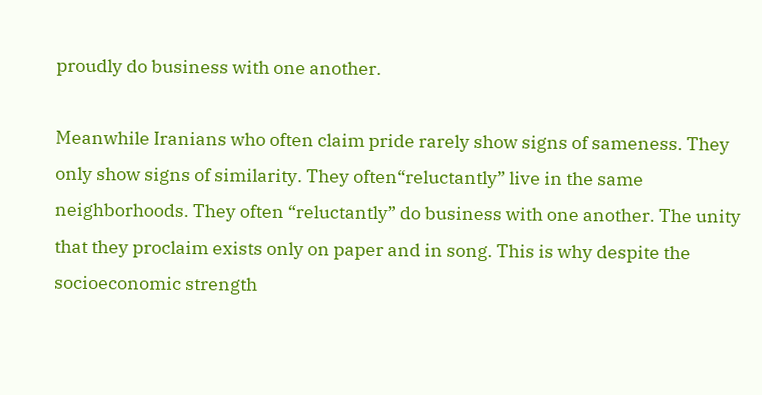proudly do business with one another.

Meanwhile Iranians who often claim pride rarely show signs of sameness. They only show signs of similarity. They often“reluctantly” live in the same neighborhoods. They often “reluctantly” do business with one another. The unity that they proclaim exists only on paper and in song. This is why despite the socioeconomic strength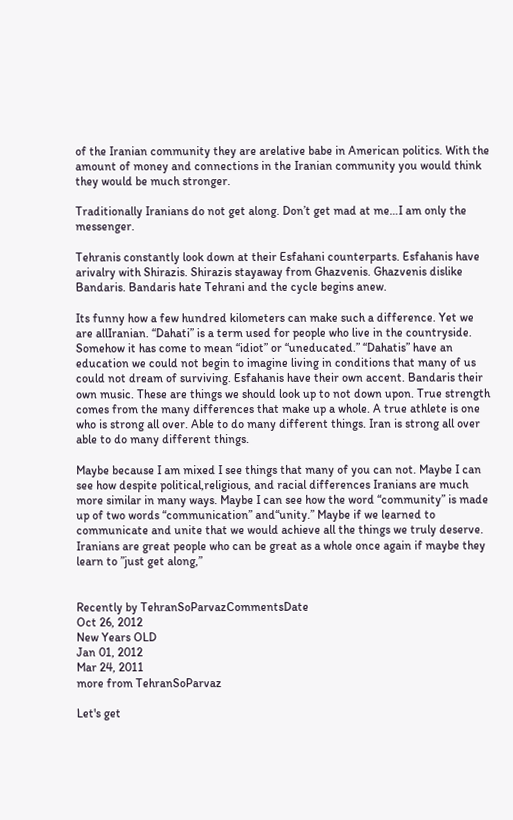of the Iranian community they are arelative babe in American politics. With the amount of money and connections in the Iranian community you would think they would be much stronger.

Traditionally Iranians do not get along. Don’t get mad at me…I am only the messenger.

Tehranis constantly look down at their Esfahani counterparts. Esfahanis have arivalry with Shirazis. Shirazis stayaway from Ghazvenis. Ghazvenis dislike Bandaris. Bandaris hate Tehrani and the cycle begins anew.

Its funny how a few hundred kilometers can make such a difference. Yet we are allIranian. “Dahati” is a term used for people who live in the countryside. Somehow it has come to mean “idiot” or “uneducated.” “Dahatis” have an education we could not begin to imagine living in conditions that many of us could not dream of surviving. Esfahanis have their own accent. Bandaris their own music. These are things we should look up to not down upon. True strength comes from the many differences that make up a whole. A true athlete is one who is strong all over. Able to do many different things. Iran is strong all over able to do many different things.

Maybe because I am mixed I see things that many of you can not. Maybe I can see how despite political,religious, and racial differences Iranians are much more similar in many ways. Maybe I can see how the word “community” is made up of two words “communication” and“unity.” Maybe if we learned to communicate and unite that we would achieve all the things we truly deserve. Iranians are great people who can be great as a whole once again if maybe they learn to ”just get along,”


Recently by TehranSoParvazCommentsDate
Oct 26, 2012
New Years OLD
Jan 01, 2012
Mar 24, 2011
more from TehranSoParvaz

Let's get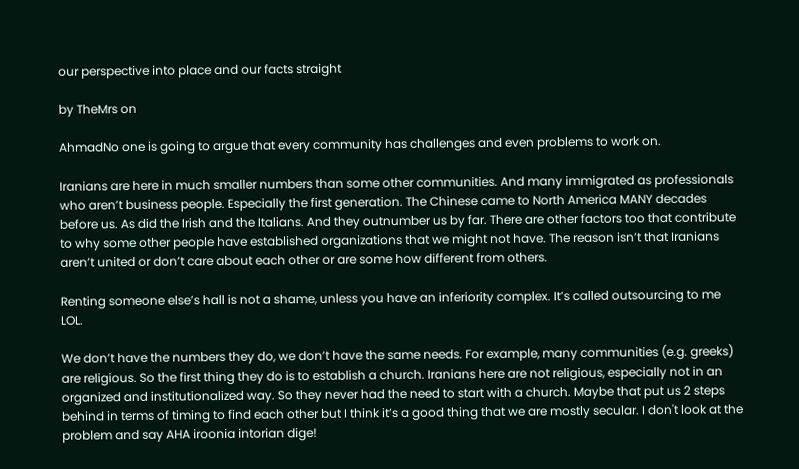our perspective into place and our facts straight

by TheMrs on

AhmadNo one is going to argue that every community has challenges and even problems to work on.

Iranians are here in much smaller numbers than some other communities. And many immigrated as professionals who aren’t business people. Especially the first generation. The Chinese came to North America MANY decades before us. As did the Irish and the Italians. And they outnumber us by far. There are other factors too that contribute to why some other people have established organizations that we might not have. The reason isn’t that Iranians aren’t united or don’t care about each other or are some how different from others.

Renting someone else’s hall is not a shame, unless you have an inferiority complex. It’s called outsourcing to me LOL.

We don’t have the numbers they do, we don’t have the same needs. For example, many communities (e.g. greeks) are religious. So the first thing they do is to establish a church. Iranians here are not religious, especially not in an organized and institutionalized way. So they never had the need to start with a church. Maybe that put us 2 steps behind in terms of timing to find each other but I think it’s a good thing that we are mostly secular. I don't look at the problem and say AHA iroonia intorian dige!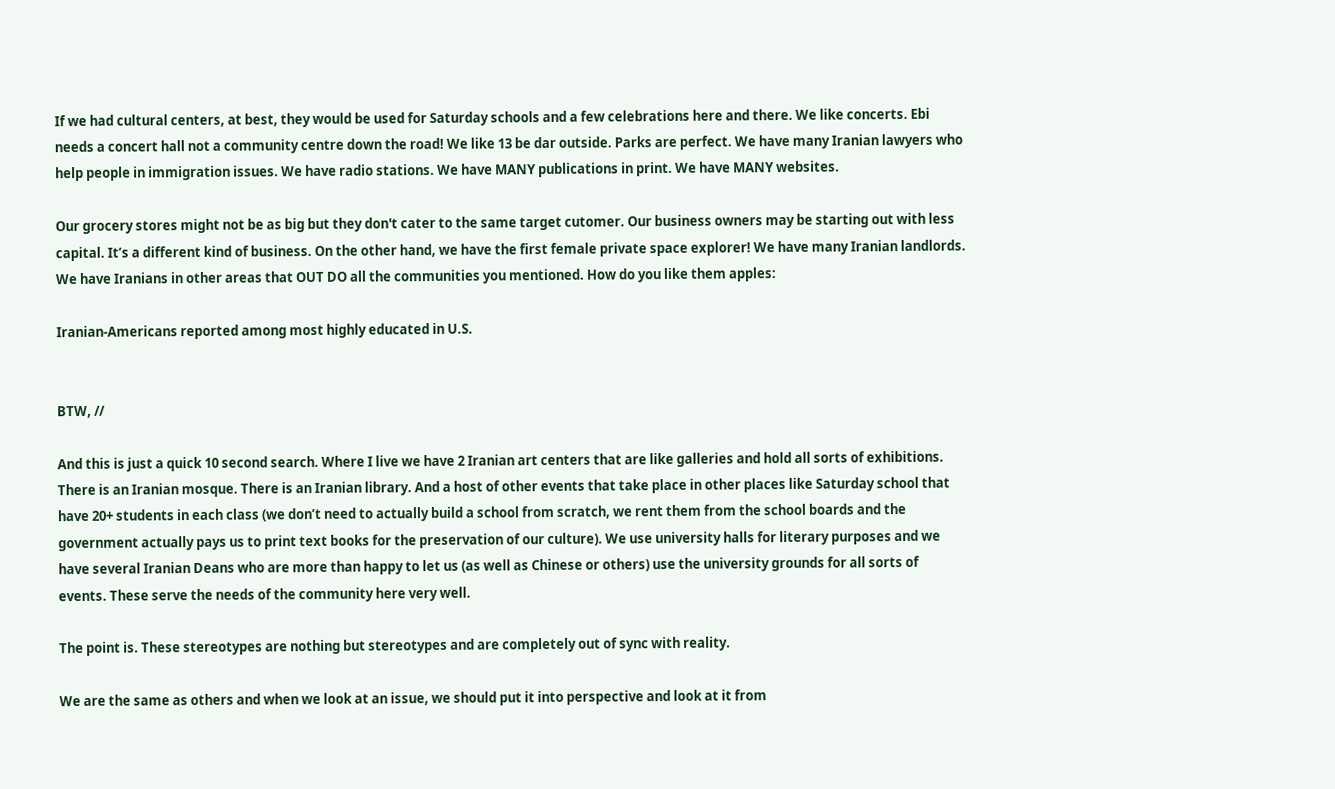If we had cultural centers, at best, they would be used for Saturday schools and a few celebrations here and there. We like concerts. Ebi needs a concert hall not a community centre down the road! We like 13 be dar outside. Parks are perfect. We have many Iranian lawyers who help people in immigration issues. We have radio stations. We have MANY publications in print. We have MANY websites.

Our grocery stores might not be as big but they don't cater to the same target cutomer. Our business owners may be starting out with less capital. It’s a different kind of business. On the other hand, we have the first female private space explorer! We have many Iranian landlords. We have Iranians in other areas that OUT DO all the communities you mentioned. How do you like them apples:

Iranian-Americans reported among most highly educated in U.S.


BTW, //

And this is just a quick 10 second search. Where I live we have 2 Iranian art centers that are like galleries and hold all sorts of exhibitions. There is an Iranian mosque. There is an Iranian library. And a host of other events that take place in other places like Saturday school that have 20+ students in each class (we don’t need to actually build a school from scratch, we rent them from the school boards and the government actually pays us to print text books for the preservation of our culture). We use university halls for literary purposes and we have several Iranian Deans who are more than happy to let us (as well as Chinese or others) use the university grounds for all sorts of events. These serve the needs of the community here very well.

The point is. These stereotypes are nothing but stereotypes and are completely out of sync with reality.

We are the same as others and when we look at an issue, we should put it into perspective and look at it from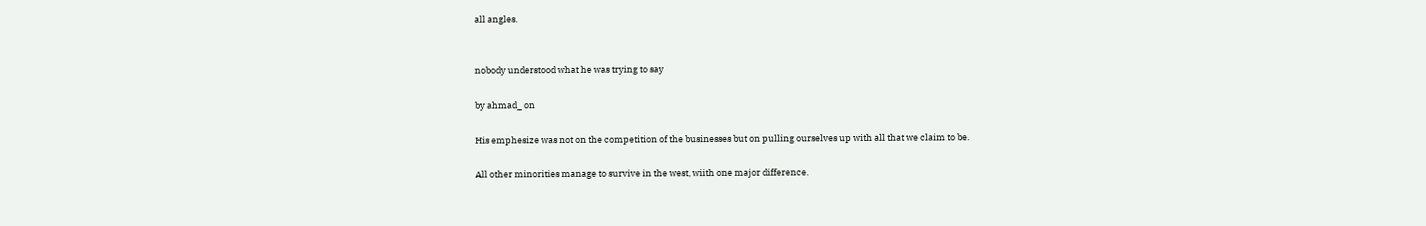all angles.


nobody understood what he was trying to say

by ahmad_ on

His emphesize was not on the competition of the businesses but on pulling ourselves up with all that we claim to be.

All other minorities manage to survive in the west, wiith one major difference.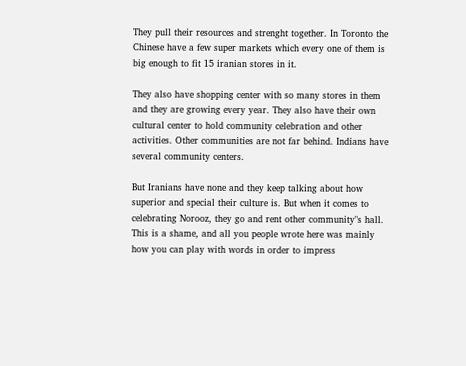They pull their resources and strenght together. In Toronto the Chinese have a few super markets which every one of them is big enough to fit 15 iranian stores in it.

They also have shopping center with so many stores in them and they are growing every year. They also have their own cultural center to hold community celebration and other activities. Other communities are not far behind. Indians have several community centers.

But Iranians have none and they keep talking about how superior and special their culture is. But when it comes to celebrating Norooz, they go and rent other community"s hall. This is a shame, and all you people wrote here was mainly how you can play with words in order to impress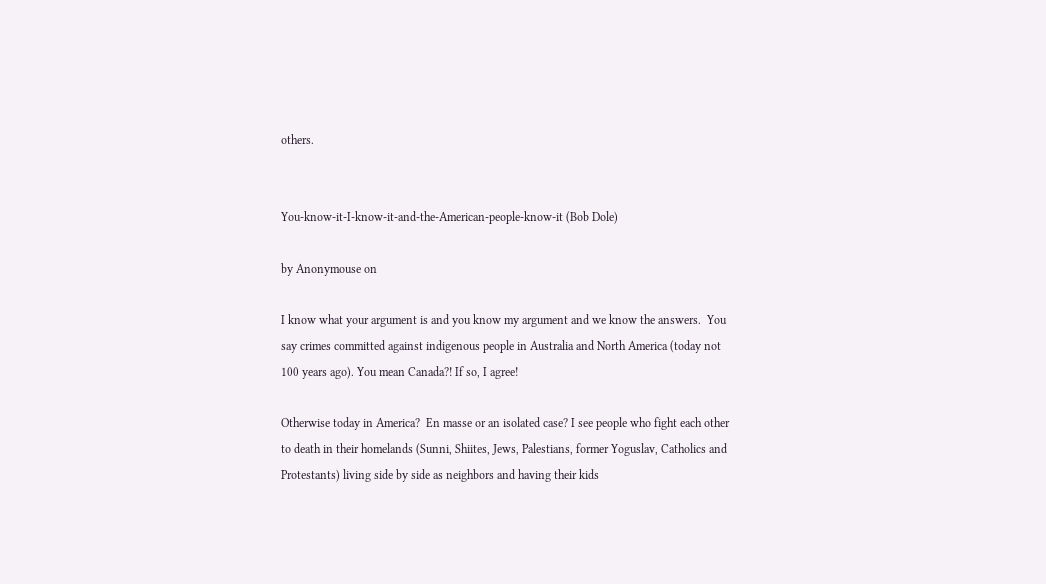others.


You-know-it-I-know-it-and-the-American-people-know-it (Bob Dole)

by Anonymouse on

I know what your argument is and you know my argument and we know the answers.  You say crimes committed against indigenous people in Australia and North America (today not 100 years ago). You mean Canada?! If so, I agree!

Otherwise today in America?  En masse or an isolated case? I see people who fight each other to death in their homelands (Sunni, Shiites, Jews, Palestians, former Yoguslav, Catholics and Protestants) living side by side as neighbors and having their kids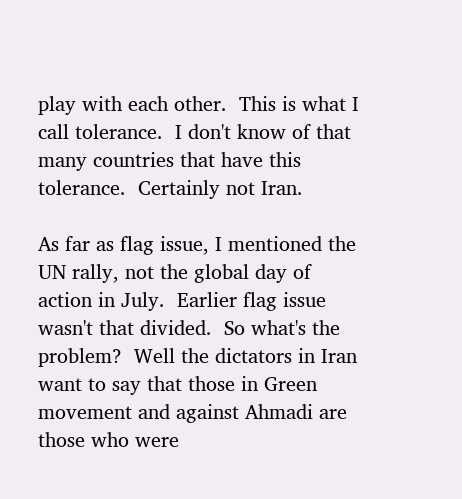play with each other.  This is what I call tolerance.  I don't know of that many countries that have this tolerance.  Certainly not Iran.

As far as flag issue, I mentioned the UN rally, not the global day of action in July.  Earlier flag issue wasn't that divided.  So what's the problem?  Well the dictators in Iran want to say that those in Green movement and against Ahmadi are those who were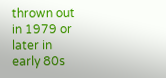thrown out in 1979 or later in early 80s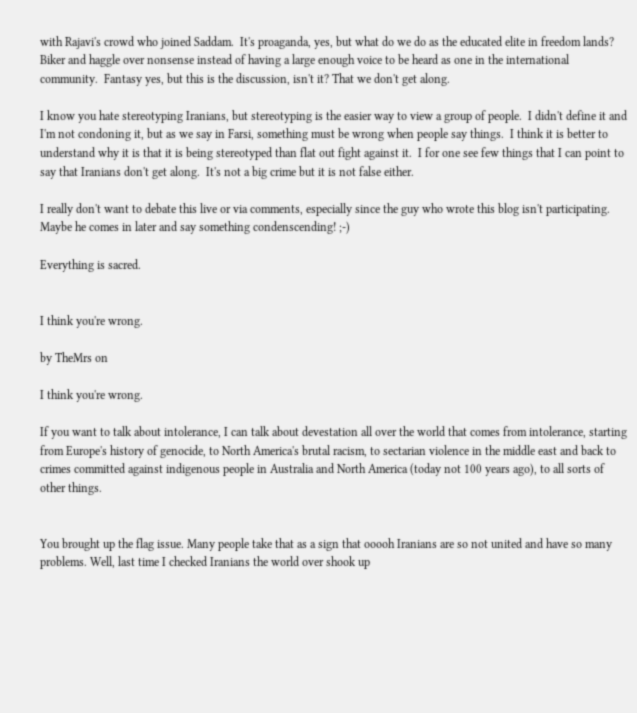with Rajavi's crowd who joined Saddam.  It's proaganda, yes, but what do we do as the educated elite in freedom lands?  Biker and haggle over nonsense instead of having a large enough voice to be heard as one in the international community.  Fantasy yes, but this is the discussion, isn't it? That we don't get along.

I know you hate stereotyping Iranians, but stereotyping is the easier way to view a group of people.  I didn't define it and I'm not condoning it, but as we say in Farsi, something must be wrong when people say things.  I think it is better to understand why it is that it is being stereotyped than flat out fight against it.  I for one see few things that I can point to say that Iranians don't get along.  It's not a big crime but it is not false either.

I really don't want to debate this live or via comments, especially since the guy who wrote this blog isn't participating.   Maybe he comes in later and say something condenscending! ;-)

Everything is sacred.


I think you're wrong.

by TheMrs on

I think you're wrong.

If you want to talk about intolerance, I can talk about devestation all over the world that comes from intolerance, starting from Europe's history of genocide, to North America's brutal racism, to sectarian violence in the middle east and back to crimes committed against indigenous people in Australia and North America (today not 100 years ago), to all sorts of other things.


You brought up the flag issue. Many people take that as a sign that ooooh Iranians are so not united and have so many problems. Well, last time I checked Iranians the world over shook up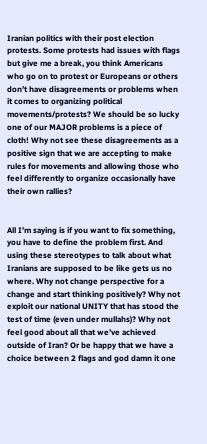Iranian politics with their post election protests. Some protests had issues with flags but give me a break, you think Americans who go on to protest or Europeans or others don’t have disagreements or problems when it comes to organizing political movements/protests? We should be so lucky one of our MAJOR problems is a piece of cloth! Why not see these disagreements as a positive sign that we are accepting to make rules for movements and allowing those who feel differently to organize occasionally have their own rallies?


All I’m saying is if you want to fix something, you have to define the problem first. And using these stereotypes to talk about what Iranians are supposed to be like gets us no where. Why not change perspective for a change and start thinking positively? Why not exploit our national UNITY that has stood the test of time (even under mullahs)? Why not feel good about all that we’ve achieved outside of Iran? Or be happy that we have a choice between 2 flags and god damn it one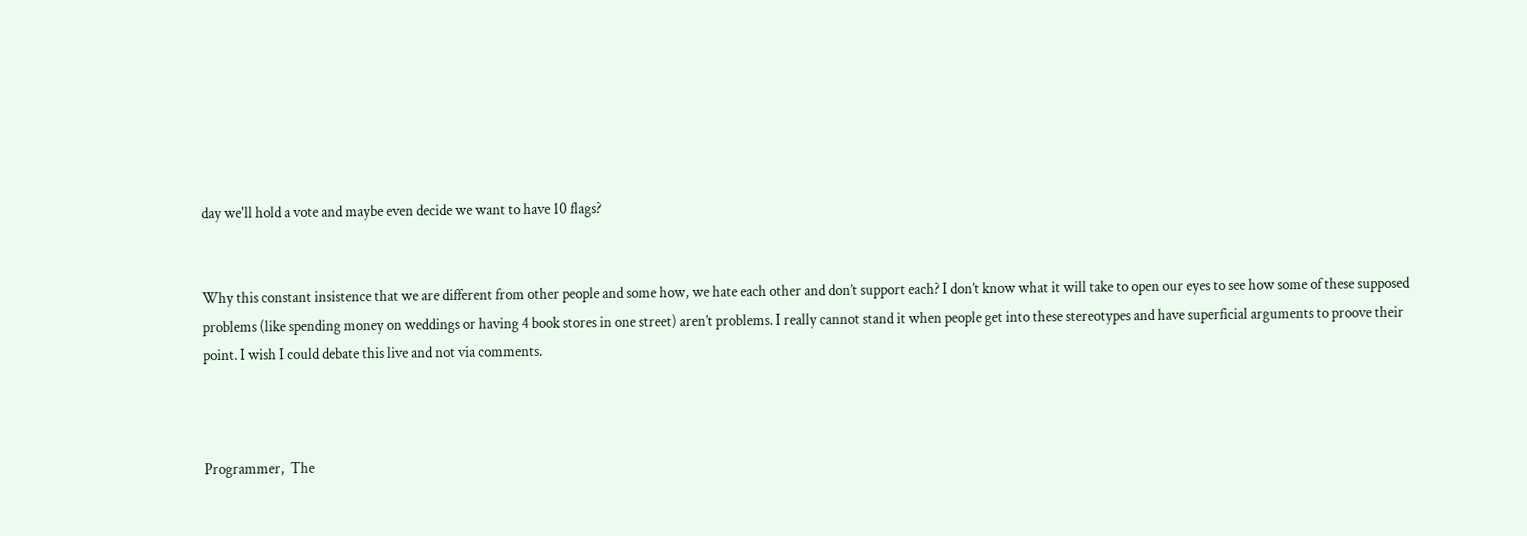day we'll hold a vote and maybe even decide we want to have 10 flags?


Why this constant insistence that we are different from other people and some how, we hate each other and don’t support each? I don’t know what it will take to open our eyes to see how some of these supposed problems (like spending money on weddings or having 4 book stores in one street) aren’t problems. I really cannot stand it when people get into these stereotypes and have superficial arguments to proove their point. I wish I could debate this live and not via comments.



Programmer,  The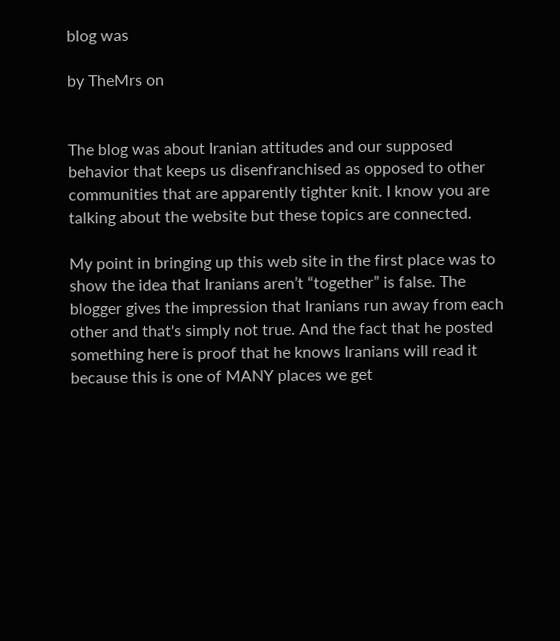blog was

by TheMrs on


The blog was about Iranian attitudes and our supposed behavior that keeps us disenfranchised as opposed to other communities that are apparently tighter knit. I know you are talking about the website but these topics are connected.

My point in bringing up this web site in the first place was to show the idea that Iranians aren’t “together” is false. The blogger gives the impression that Iranians run away from each other and that's simply not true. And the fact that he posted something here is proof that he knows Iranians will read it because this is one of MANY places we get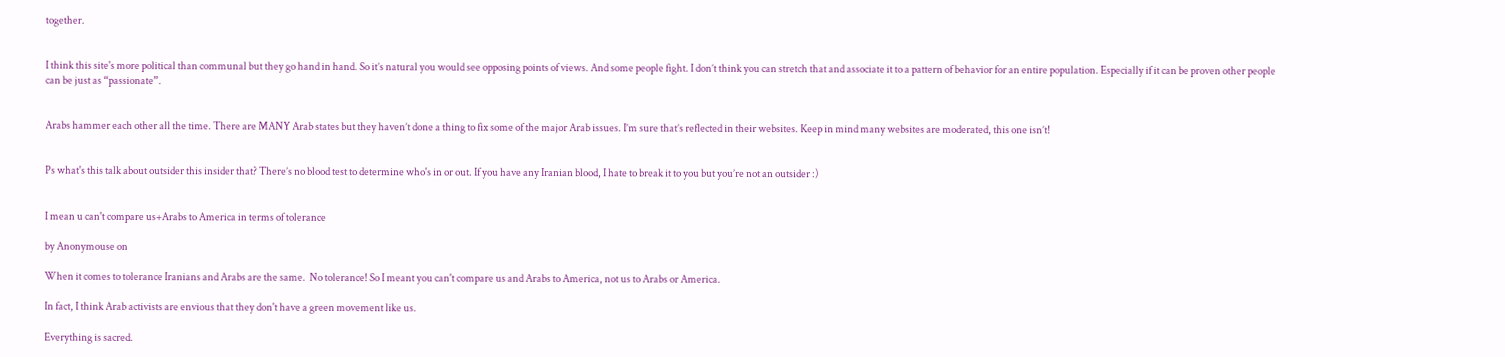together.


I think this site's more political than communal but they go hand in hand. So it’s natural you would see opposing points of views. And some people fight. I don’t think you can stretch that and associate it to a pattern of behavior for an entire population. Especially if it can be proven other people can be just as “passionate”.


Arabs hammer each other all the time. There are MANY Arab states but they haven’t done a thing to fix some of the major Arab issues. I’m sure that’s reflected in their websites. Keep in mind many websites are moderated, this one isn’t!


Ps what's this talk about outsider this insider that? There’s no blood test to determine who's in or out. If you have any Iranian blood, I hate to break it to you but you’re not an outsider :)


I mean u can't compare us+Arabs to America in terms of tolerance

by Anonymouse on

When it comes to tolerance Iranians and Arabs are the same.  No tolerance! So I meant you can't compare us and Arabs to America, not us to Arabs or America.

In fact, I think Arab activists are envious that they don't have a green movement like us.

Everything is sacred.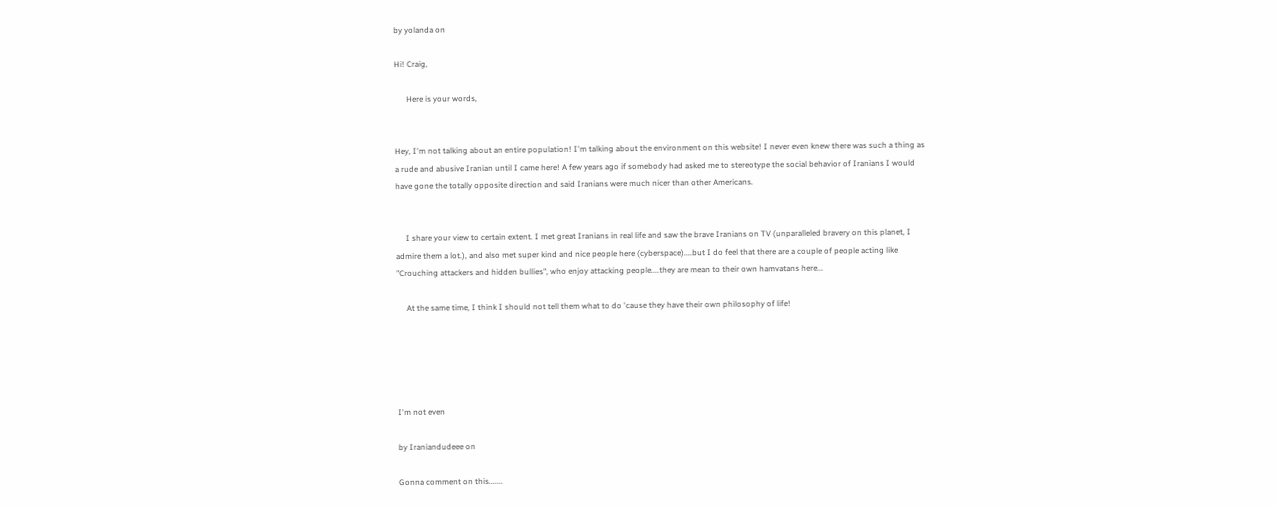by yolanda on

Hi! Craig,

      Here is your words,


Hey, I'm not talking about an entire population! I'm talking about the environment on this website! I never even knew there was such a thing as a rude and abusive Iranian until I came here! A few years ago if somebody had asked me to stereotype the social behavior of Iranians I would have gone the totally opposite direction and said Iranians were much nicer than other Americans.


     I share your view to certain extent. I met great Iranians in real life and saw the brave Iranians on TV (unparalleled bravery on this planet, I admire them a lot.), and also met super kind and nice people here (cyberspace)....but I do feel that there are a couple of people acting like "Crouching attackers and hidden bullies", who enjoy attacking people....they are mean to their own hamvatans here...

     At the same time, I think I should not tell them what to do 'cause they have their own philosophy of life!





I'm not even

by Iraniandudeee on

Gonna comment on this.......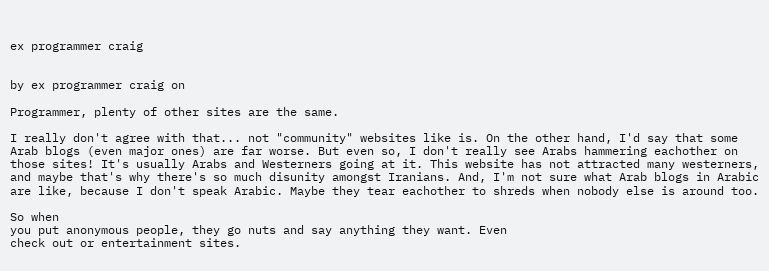ex programmer craig


by ex programmer craig on

Programmer, plenty of other sites are the same.

I really don't agree with that... not "community" websites like is. On the other hand, I'd say that some Arab blogs (even major ones) are far worse. But even so, I don't really see Arabs hammering eachother on those sites! It's usually Arabs and Westerners going at it. This website has not attracted many westerners, and maybe that's why there's so much disunity amongst Iranians. And, I'm not sure what Arab blogs in Arabic are like, because I don't speak Arabic. Maybe they tear eachother to shreds when nobody else is around too.

So when
you put anonymous people, they go nuts and say anything they want. Even
check out or entertainment sites.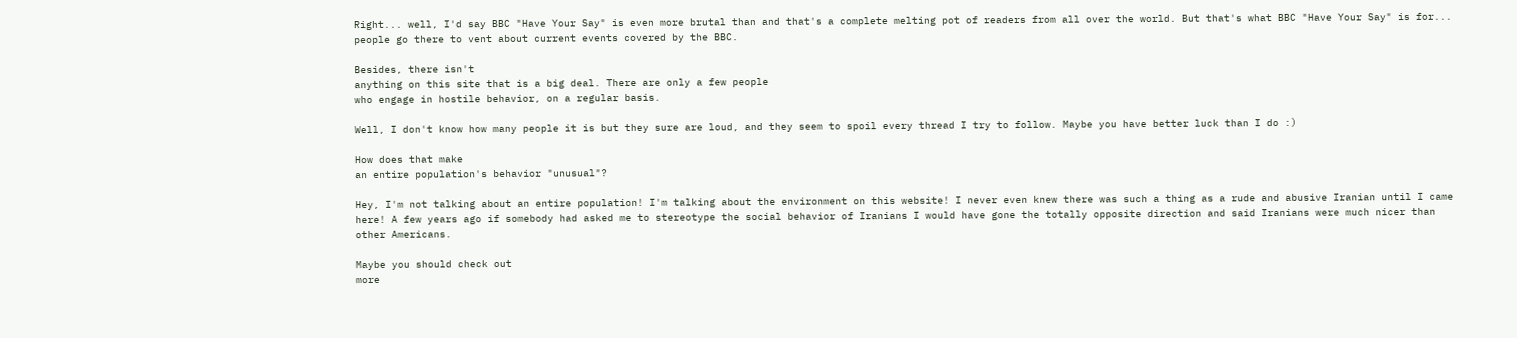Right... well, I'd say BBC "Have Your Say" is even more brutal than and that's a complete melting pot of readers from all over the world. But that's what BBC "Have Your Say" is for... people go there to vent about current events covered by the BBC.

Besides, there isn't
anything on this site that is a big deal. There are only a few people
who engage in hostile behavior, on a regular basis.

Well, I don't know how many people it is but they sure are loud, and they seem to spoil every thread I try to follow. Maybe you have better luck than I do :)

How does that make
an entire population's behavior "unusual"?

Hey, I'm not talking about an entire population! I'm talking about the environment on this website! I never even knew there was such a thing as a rude and abusive Iranian until I came here! A few years ago if somebody had asked me to stereotype the social behavior of Iranians I would have gone the totally opposite direction and said Iranians were much nicer than other Americans.

Maybe you should check out
more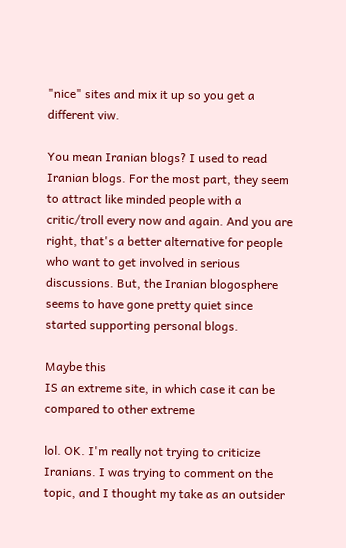"nice" sites and mix it up so you get a different viw.

You mean Iranian blogs? I used to read Iranian blogs. For the most part, they seem to attract like minded people with a critic/troll every now and again. And you are right, that's a better alternative for people who want to get involved in serious discussions. But, the Iranian blogosphere seems to have gone pretty quiet since started supporting personal blogs.

Maybe this
IS an extreme site, in which case it can be compared to other extreme

lol. OK. I'm really not trying to criticize Iranians. I was trying to comment on the topic, and I thought my take as an outsider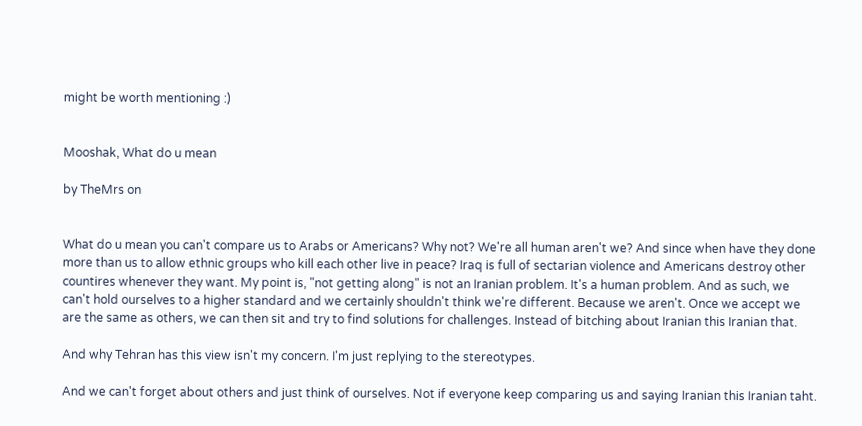might be worth mentioning :)


Mooshak, What do u mean

by TheMrs on


What do u mean you can't compare us to Arabs or Americans? Why not? We're all human aren't we? And since when have they done more than us to allow ethnic groups who kill each other live in peace? Iraq is full of sectarian violence and Americans destroy other countires whenever they want. My point is, "not getting along" is not an Iranian problem. It's a human problem. And as such, we can't hold ourselves to a higher standard and we certainly shouldn't think we're different. Because we aren't. Once we accept we are the same as others, we can then sit and try to find solutions for challenges. Instead of bitching about Iranian this Iranian that.

And why Tehran has this view isn't my concern. I'm just replying to the stereotypes.

And we can't forget about others and just think of ourselves. Not if everyone keep comparing us and saying Iranian this Iranian taht.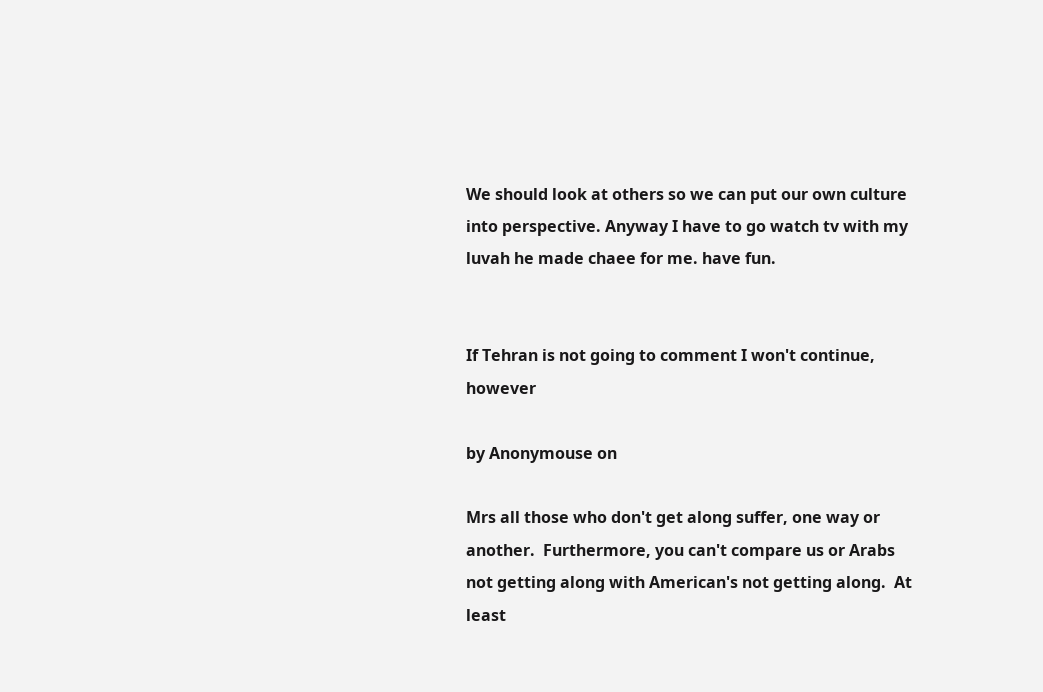We should look at others so we can put our own culture into perspective. Anyway I have to go watch tv with my luvah he made chaee for me. have fun.


If Tehran is not going to comment I won't continue, however

by Anonymouse on

Mrs all those who don't get along suffer, one way or another.  Furthermore, you can't compare us or Arabs not getting along with American's not getting along.  At least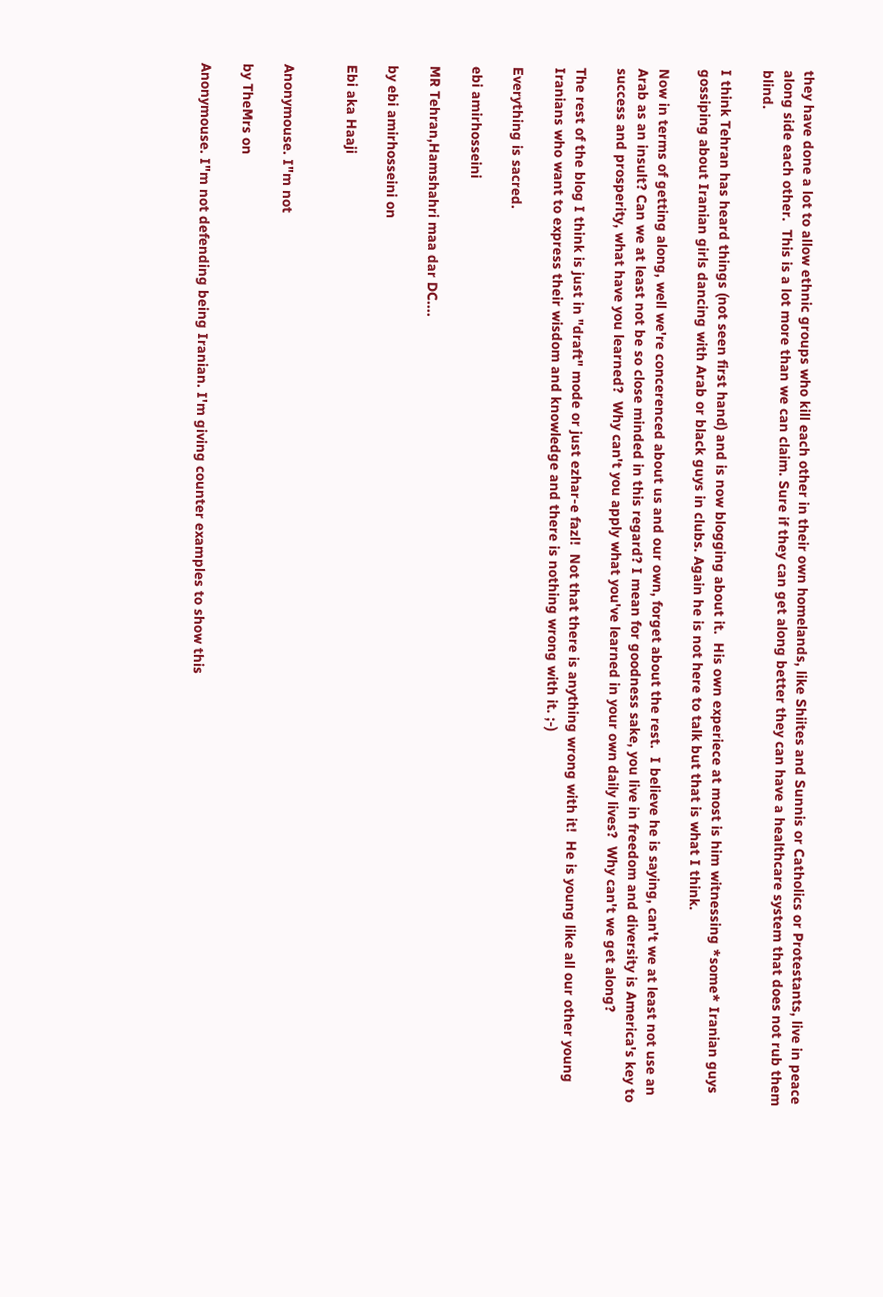they have done a lot to allow ethnic groups who kill each other in their own homelands, like Shiites and Sunnis or Catholics or Protestants, live in peace along side each other.  This is a lot more than we can claim. Sure if they can get along better they can have a healthcare system that does not rub them blind.

I think Tehran has heard things (not seen first hand) and is now blogging about it.  His own experiece at most is him witnessing *some* Iranian guys gossiping about Iranian girls dancing with Arab or black guys in clubs. Again he is not here to talk but that is what I think.

Now in terms of getting along, well we're concerenced about us and our own, forget about the rest.  I believe he is saying, can't we at least not use an Arab as an insult? Can we at least not be so close minded in this regard? I mean for goodness sake, you live in freedom and diversity is America's key to success and prosperity, what have you learned?  Why can't you apply what you've learned in your own daily lives?  Why can't we get along?

The rest of the blog I think is just in "draft" mode or just ezhar-e fazl!  Not that there is anything wrong with it!  He is young like all our other young Iranians who want to express their wisdom and knowledge and there is nothing wrong with it. ;-)

Everything is sacred.

ebi amirhosseini

MR Tehran,Hamshahri maa dar DC....

by ebi amirhosseini on

Ebi aka Haaji


Anonymouse. I"m not

by TheMrs on

Anonymouse. I"m not defending being Iranian. I'm giving counter examples to show this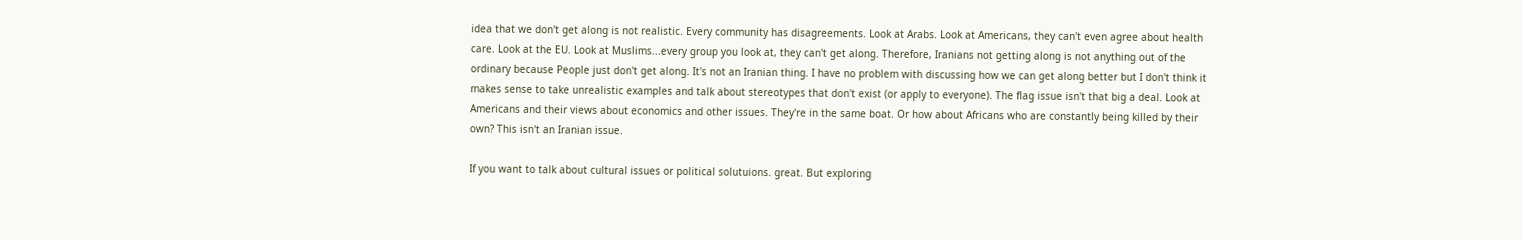idea that we don't get along is not realistic. Every community has disagreements. Look at Arabs. Look at Americans, they can't even agree about health care. Look at the EU. Look at Muslims...every group you look at, they can't get along. Therefore, Iranians not getting along is not anything out of the ordinary because People just don't get along. It's not an Iranian thing. I have no problem with discussing how we can get along better but I don't think it makes sense to take unrealistic examples and talk about stereotypes that don't exist (or apply to everyone). The flag issue isn't that big a deal. Look at Americans and their views about economics and other issues. They're in the same boat. Or how about Africans who are constantly being killed by their own? This isn't an Iranian issue.

If you want to talk about cultural issues or political solutuions. great. But exploring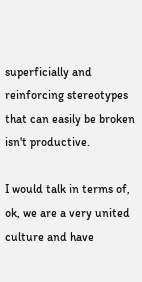superficially and reinforcing stereotypes that can easily be broken isn't productive.

I would talk in terms of, ok, we are a very united culture and have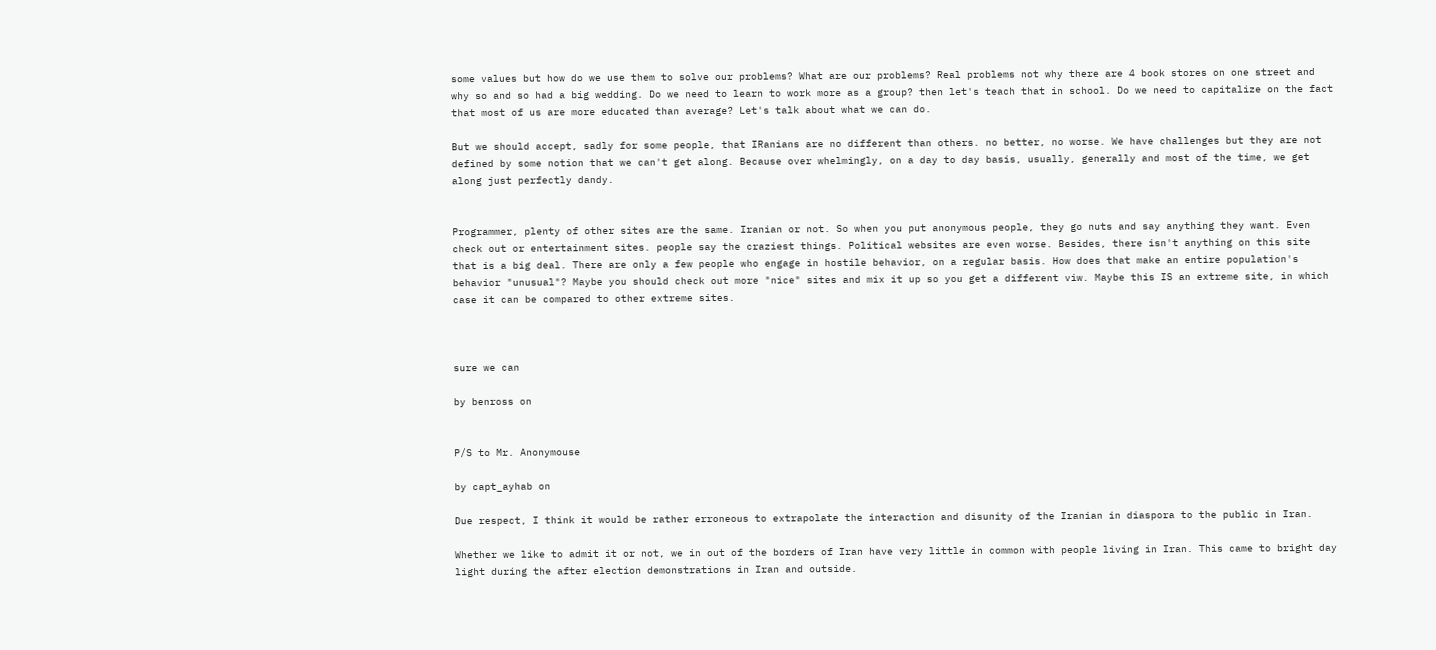some values but how do we use them to solve our problems? What are our problems? Real problems not why there are 4 book stores on one street and why so and so had a big wedding. Do we need to learn to work more as a group? then let's teach that in school. Do we need to capitalize on the fact that most of us are more educated than average? Let's talk about what we can do.

But we should accept, sadly for some people, that IRanians are no different than others. no better, no worse. We have challenges but they are not defined by some notion that we can't get along. Because over whelmingly, on a day to day basis, usually, generally and most of the time, we get along just perfectly dandy.


Programmer, plenty of other sites are the same. Iranian or not. So when you put anonymous people, they go nuts and say anything they want. Even check out or entertainment sites. people say the craziest things. Political websites are even worse. Besides, there isn't anything on this site that is a big deal. There are only a few people who engage in hostile behavior, on a regular basis. How does that make an entire population's behavior "unusual"? Maybe you should check out more "nice" sites and mix it up so you get a different viw. Maybe this IS an extreme site, in which case it can be compared to other extreme sites.



sure we can

by benross on


P/S to Mr. Anonymouse

by capt_ayhab on

Due respect, I think it would be rather erroneous to extrapolate the interaction and disunity of the Iranian in diaspora to the public in Iran.

Whether we like to admit it or not, we in out of the borders of Iran have very little in common with people living in Iran. This came to bright day light during the after election demonstrations in Iran and outside.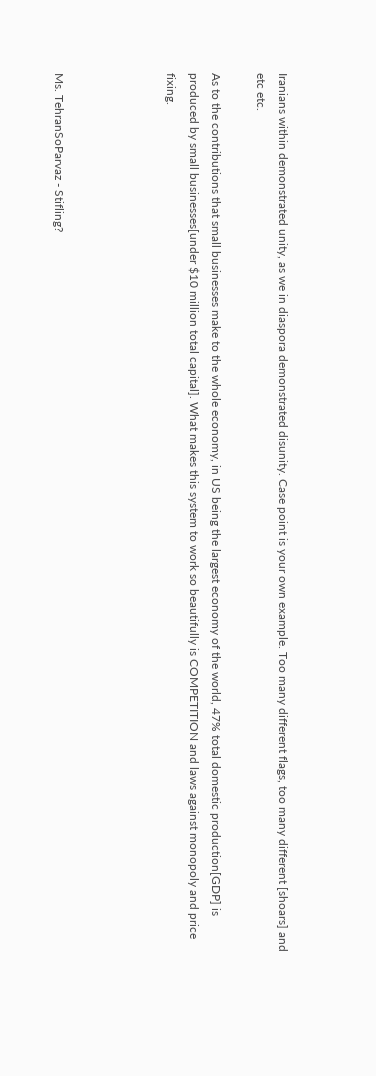Iranians within demonstrated unity, as we in diaspora demonstrated disunity. Case point is your own example. Too many different flags, too many different [shoars] and etc etc.

As to the contributions that small businesses make to the whole economy, in US being the largest economy of the world, 47% total domestic production[GDP] is produced by small businesses[under $10 million total capital]. What makes this system to work so beautifully is COMPETITION and laws against monopoly and price fixing.




Ms. TehranSoParvaz - Stifling?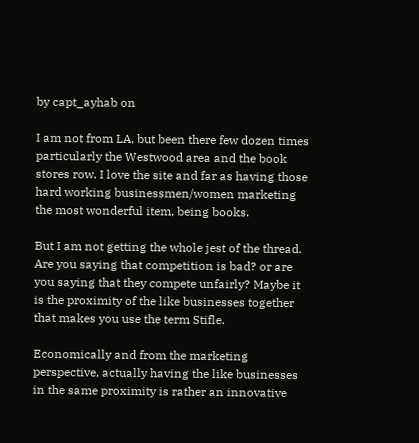by capt_ayhab on

I am not from LA, but been there few dozen times particularly the Westwood area and the book stores row. I love the site and far as having those hard working businessmen/women marketing the most wonderful item, being books.

But I am not getting the whole jest of the thread. Are you saying that competition is bad? or are you saying that they compete unfairly? Maybe it is the proximity of the like businesses together that makes you use the term Stifle.

Economically and from the marketing perspective, actually having the like businesses in the same proximity is rather an innovative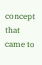concept that came to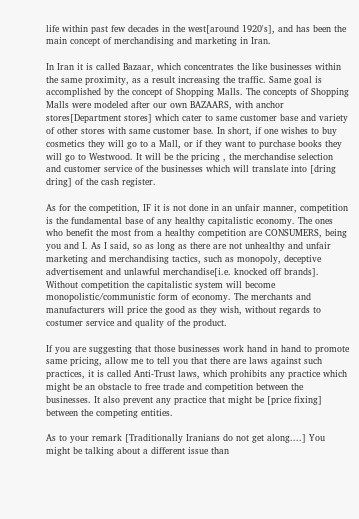life within past few decades in the west[around 1920's], and has been the main concept of merchandising and marketing in Iran.

In Iran it is called Bazaar, which concentrates the like businesses within the same proximity, as a result increasing the traffic. Same goal is accomplished by the concept of Shopping Malls. The concepts of Shopping Malls were modeled after our own BAZAARS, with anchor stores[Department stores] which cater to same customer base and variety of other stores with same customer base. In short, if one wishes to buy cosmetics they will go to a Mall, or if they want to purchase books they will go to Westwood. It will be the pricing , the merchandise selection and customer service of the businesses which will translate into [dring dring] of the cash register.

As for the competition, IF it is not done in an unfair manner, competition is the fundamental base of any healthy capitalistic economy. The ones who benefit the most from a healthy competition are CONSUMERS, being you and I. As I said, so as long as there are not unhealthy and unfair marketing and merchandising tactics, such as monopoly, deceptive advertisement and unlawful merchandise[i.e. knocked off brands]. Without competition the capitalistic system will become monopolistic/communistic form of economy. The merchants and manufacturers will price the good as they wish, without regards to costumer service and quality of the product.

If you are suggesting that those businesses work hand in hand to promote same pricing, allow me to tell you that there are laws against such practices, it is called Anti-Trust laws, which prohibits any practice which might be an obstacle to free trade and competition between the businesses. It also prevent any practice that might be [price fixing] between the competing entities.

As to your remark [Traditionally Iranians do not get along....] You might be talking about a different issue than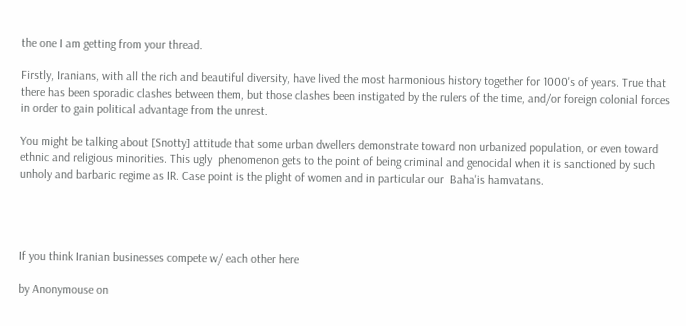the one I am getting from your thread.

Firstly, Iranians, with all the rich and beautiful diversity, have lived the most harmonious history together for 1000's of years. True that there has been sporadic clashes between them, but those clashes been instigated by the rulers of the time, and/or foreign colonial forces in order to gain political advantage from the unrest.

You might be talking about [Snotty] attitude that some urban dwellers demonstrate toward non urbanized population, or even toward ethnic and religious minorities. This ugly  phenomenon gets to the point of being criminal and genocidal when it is sanctioned by such unholy and barbaric regime as IR. Case point is the plight of women and in particular our  Baha'is hamvatans.




If you think Iranian businesses compete w/ each other here

by Anonymouse on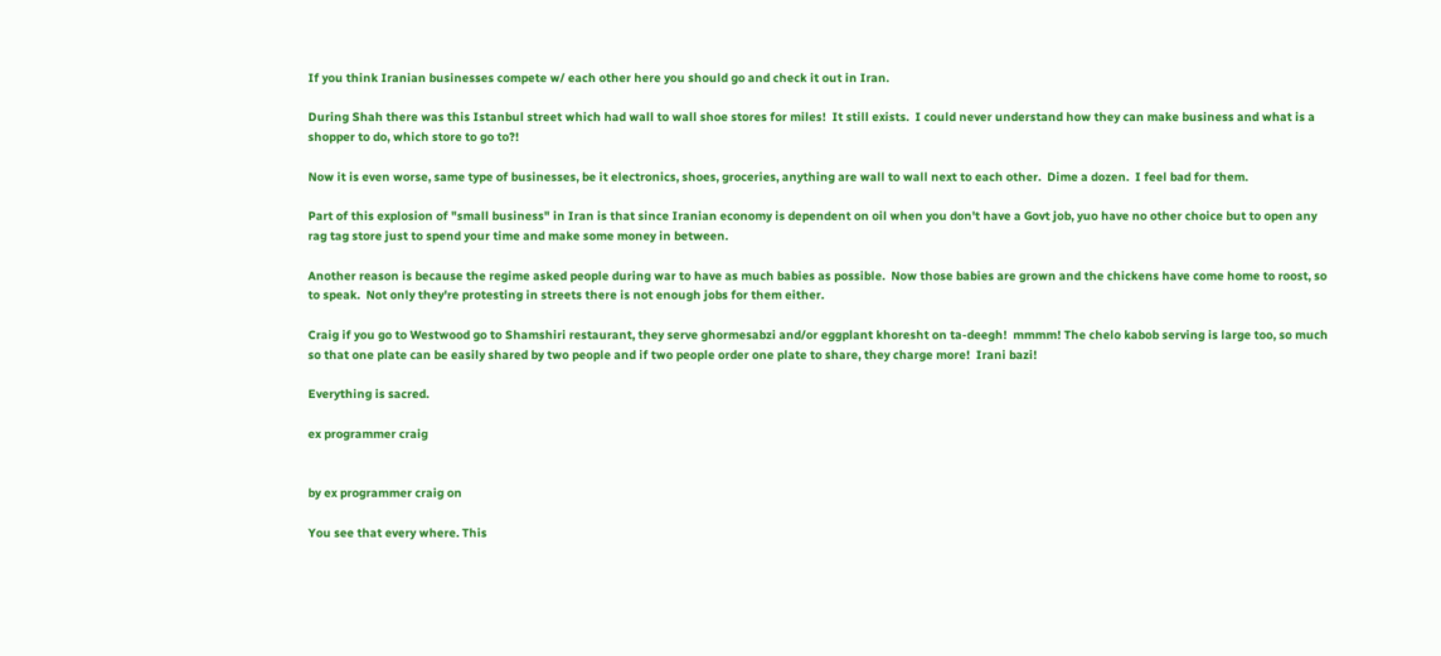If you think Iranian businesses compete w/ each other here you should go and check it out in Iran.

During Shah there was this Istanbul street which had wall to wall shoe stores for miles!  It still exists.  I could never understand how they can make business and what is a shopper to do, which store to go to?!

Now it is even worse, same type of businesses, be it electronics, shoes, groceries, anything are wall to wall next to each other.  Dime a dozen.  I feel bad for them.

Part of this explosion of "small business" in Iran is that since Iranian economy is dependent on oil when you don't have a Govt job, yuo have no other choice but to open any rag tag store just to spend your time and make some money in between.

Another reason is because the regime asked people during war to have as much babies as possible.  Now those babies are grown and the chickens have come home to roost, so to speak.  Not only they're protesting in streets there is not enough jobs for them either.

Craig if you go to Westwood go to Shamshiri restaurant, they serve ghormesabzi and/or eggplant khoresht on ta-deegh!  mmmm! The chelo kabob serving is large too, so much so that one plate can be easily shared by two people and if two people order one plate to share, they charge more!  Irani bazi!

Everything is sacred.

ex programmer craig


by ex programmer craig on

You see that every where. This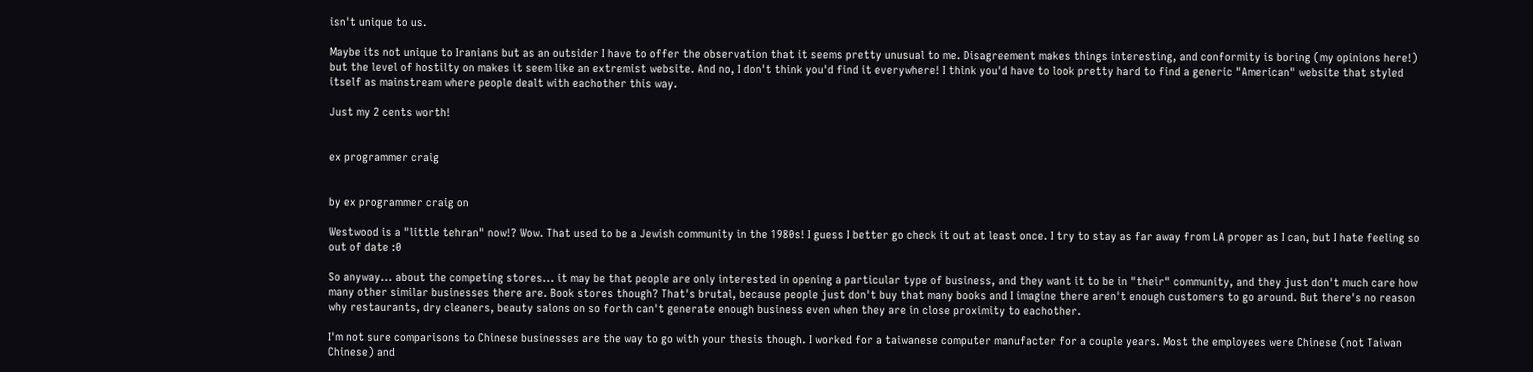isn't unique to us.

Maybe its not unique to Iranians but as an outsider I have to offer the observation that it seems pretty unusual to me. Disagreement makes things interesting, and conformity is boring (my opinions here!) but the level of hostilty on makes it seem like an extremist website. And no, I don't think you'd find it everywhere! I think you'd have to look pretty hard to find a generic "American" website that styled itself as mainstream where people dealt with eachother this way.

Just my 2 cents worth!


ex programmer craig


by ex programmer craig on

Westwood is a "little tehran" now!? Wow. That used to be a Jewish community in the 1980s! I guess I better go check it out at least once. I try to stay as far away from LA proper as I can, but I hate feeling so out of date :0

So anyway... about the competing stores... it may be that people are only interested in opening a particular type of business, and they want it to be in "their" community, and they just don't much care how many other similar businesses there are. Book stores though? That's brutal, because people just don't buy that many books and I imagine there aren't enough customers to go around. But there's no reason why restaurants, dry cleaners, beauty salons on so forth can't generate enough business even when they are in close proximity to eachother.

I'm not sure comparisons to Chinese businesses are the way to go with your thesis though. I worked for a taiwanese computer manufacter for a couple years. Most the employees were Chinese (not Taiwan Chinese) and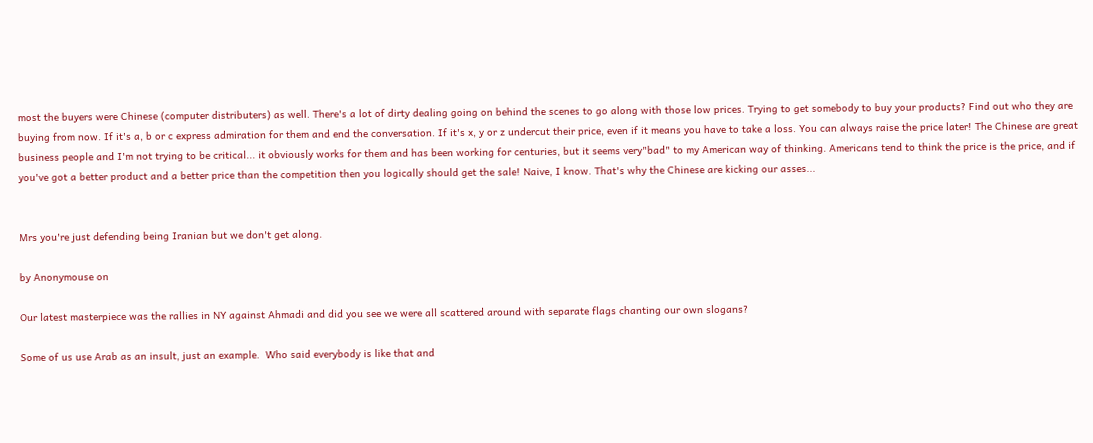most the buyers were Chinese (computer distributers) as well. There's a lot of dirty dealing going on behind the scenes to go along with those low prices. Trying to get somebody to buy your products? Find out who they are buying from now. If it's a, b or c express admiration for them and end the conversation. If it's x, y or z undercut their price, even if it means you have to take a loss. You can always raise the price later! The Chinese are great business people and I'm not trying to be critical... it obviously works for them and has been working for centuries, but it seems very"bad" to my American way of thinking. Americans tend to think the price is the price, and if you've got a better product and a better price than the competition then you logically should get the sale! Naive, I know. That's why the Chinese are kicking our asses...


Mrs you're just defending being Iranian but we don't get along.

by Anonymouse on

Our latest masterpiece was the rallies in NY against Ahmadi and did you see we were all scattered around with separate flags chanting our own slogans?

Some of us use Arab as an insult, just an example.  Who said everybody is like that and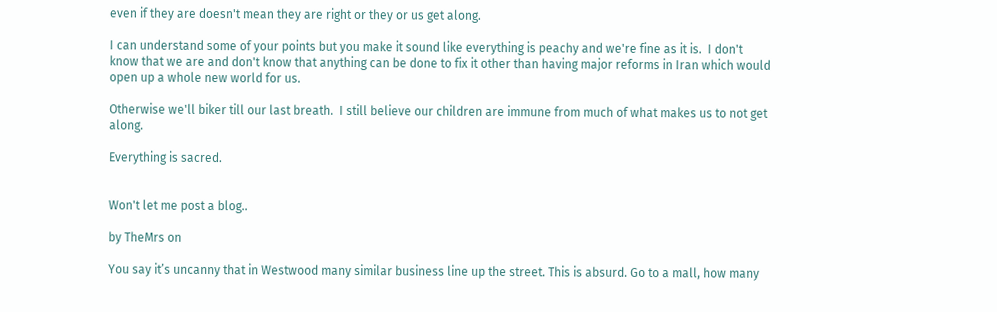even if they are doesn't mean they are right or they or us get along.

I can understand some of your points but you make it sound like everything is peachy and we're fine as it is.  I don't know that we are and don't know that anything can be done to fix it other than having major reforms in Iran which would open up a whole new world for us.

Otherwise we'll biker till our last breath.  I still believe our children are immune from much of what makes us to not get along.

Everything is sacred.


Won't let me post a blog..

by TheMrs on

You say it’s uncanny that in Westwood many similar business line up the street. This is absurd. Go to a mall, how many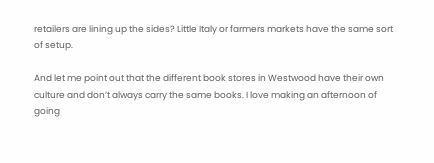retailers are lining up the sides? Little Italy or farmers markets have the same sort of setup.

And let me point out that the different book stores in Westwood have their own culture and don’t always carry the same books. I love making an afternoon of going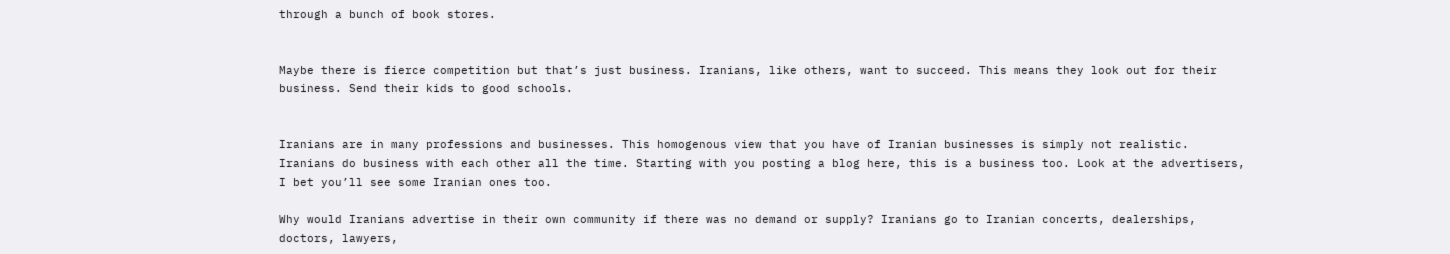through a bunch of book stores.


Maybe there is fierce competition but that’s just business. Iranians, like others, want to succeed. This means they look out for their business. Send their kids to good schools.


Iranians are in many professions and businesses. This homogenous view that you have of Iranian businesses is simply not realistic.   Iranians do business with each other all the time. Starting with you posting a blog here, this is a business too. Look at the advertisers, I bet you’ll see some Iranian ones too.

Why would Iranians advertise in their own community if there was no demand or supply? Iranians go to Iranian concerts, dealerships, doctors, lawyers,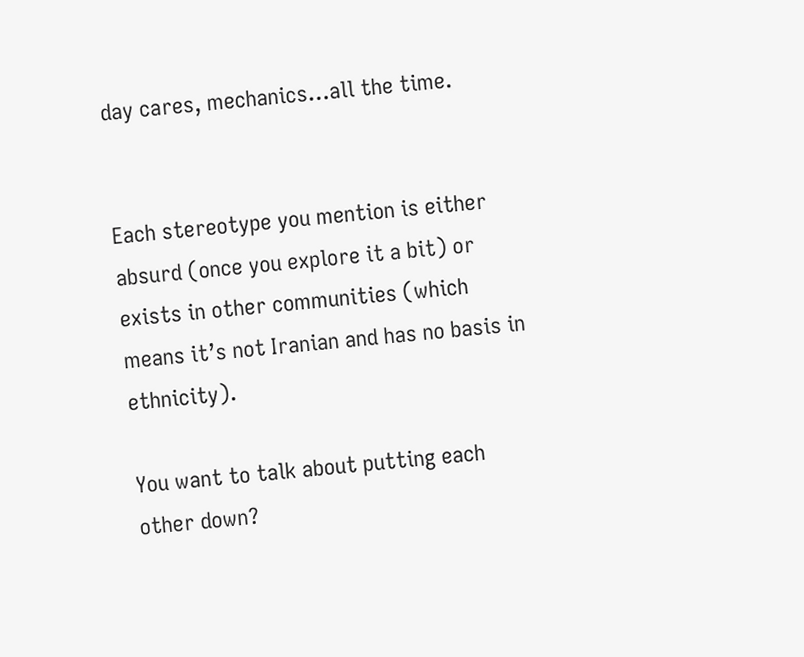day cares, mechanics…all the time.


Each stereotype you mention is either absurd (once you explore it a bit) or exists in other communities (which means it’s not Iranian and has no basis in ethnicity).

You want to talk about putting each other down?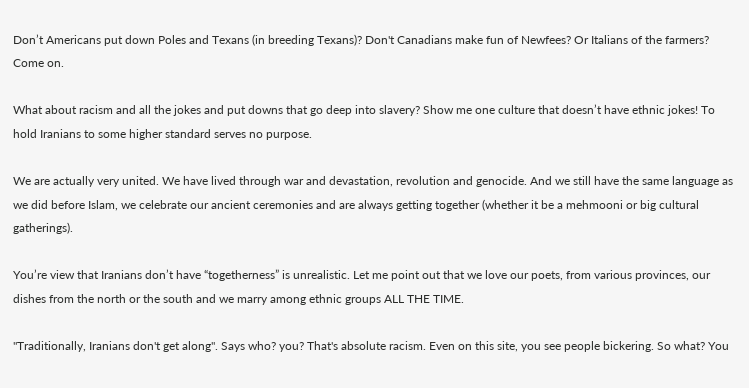Don’t Americans put down Poles and Texans (in breeding Texans)? Don't Canadians make fun of Newfees? Or Italians of the farmers? Come on.

What about racism and all the jokes and put downs that go deep into slavery? Show me one culture that doesn’t have ethnic jokes! To hold Iranians to some higher standard serves no purpose.

We are actually very united. We have lived through war and devastation, revolution and genocide. And we still have the same language as we did before Islam, we celebrate our ancient ceremonies and are always getting together (whether it be a mehmooni or big cultural gatherings).

You’re view that Iranians don’t have “togetherness” is unrealistic. Let me point out that we love our poets, from various provinces, our dishes from the north or the south and we marry among ethnic groups ALL THE TIME.

"Traditionally, Iranians don't get along". Says who? you? That's absolute racism. Even on this site, you see people bickering. So what? You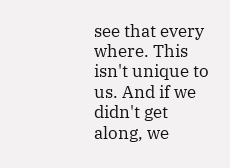see that every where. This isn't unique to us. And if we didn't get along, we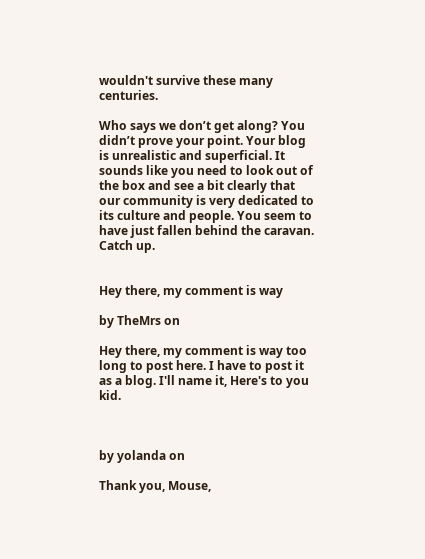wouldn't survive these many centuries.

Who says we don’t get along? You didn’t prove your point. Your blog is unrealistic and superficial. It sounds like you need to look out of the box and see a bit clearly that our community is very dedicated to its culture and people. You seem to have just fallen behind the caravan. Catch up.


Hey there, my comment is way

by TheMrs on

Hey there, my comment is way too long to post here. I have to post it as a blog. I'll name it, Here's to you kid.



by yolanda on

Thank you, Mouse,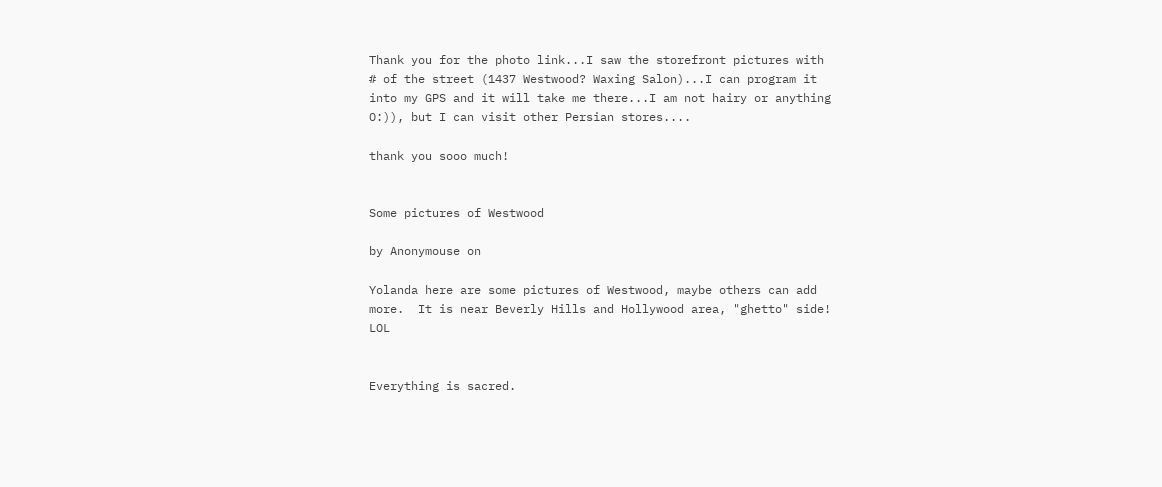Thank you for the photo link...I saw the storefront pictures with # of the street (1437 Westwood? Waxing Salon)...I can program it into my GPS and it will take me there...I am not hairy or anything O:)), but I can visit other Persian stores....

thank you sooo much!


Some pictures of Westwood

by Anonymouse on

Yolanda here are some pictures of Westwood, maybe others can add more.  It is near Beverly Hills and Hollywood area, "ghetto" side! LOL


Everything is sacred.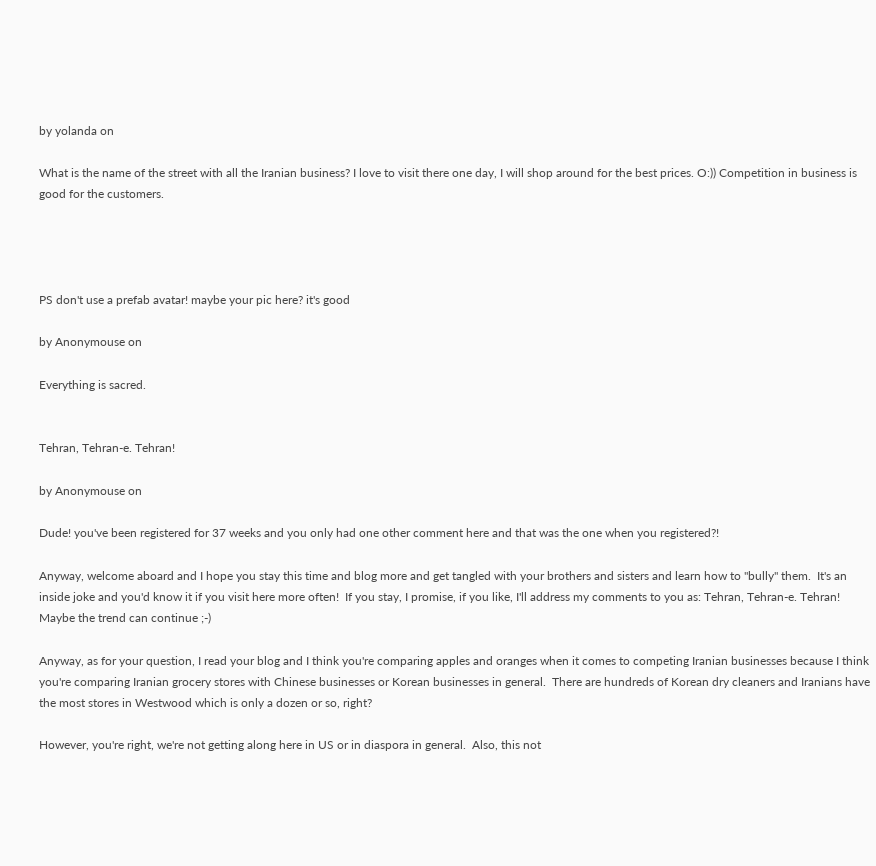by yolanda on

What is the name of the street with all the Iranian business? I love to visit there one day, I will shop around for the best prices. O:)) Competition in business is good for the customers.




PS don't use a prefab avatar! maybe your pic here? it's good

by Anonymouse on

Everything is sacred.


Tehran, Tehran-e. Tehran!

by Anonymouse on

Dude! you've been registered for 37 weeks and you only had one other comment here and that was the one when you registered?!

Anyway, welcome aboard and I hope you stay this time and blog more and get tangled with your brothers and sisters and learn how to "bully" them.  It's an inside joke and you'd know it if you visit here more often!  If you stay, I promise, if you like, I'll address my comments to you as: Tehran, Tehran-e. Tehran! Maybe the trend can continue ;-)

Anyway, as for your question, I read your blog and I think you're comparing apples and oranges when it comes to competing Iranian businesses because I think you're comparing Iranian grocery stores with Chinese businesses or Korean businesses in general.  There are hundreds of Korean dry cleaners and Iranians have the most stores in Westwood which is only a dozen or so, right?

However, you're right, we're not getting along here in US or in diaspora in general.  Also, this not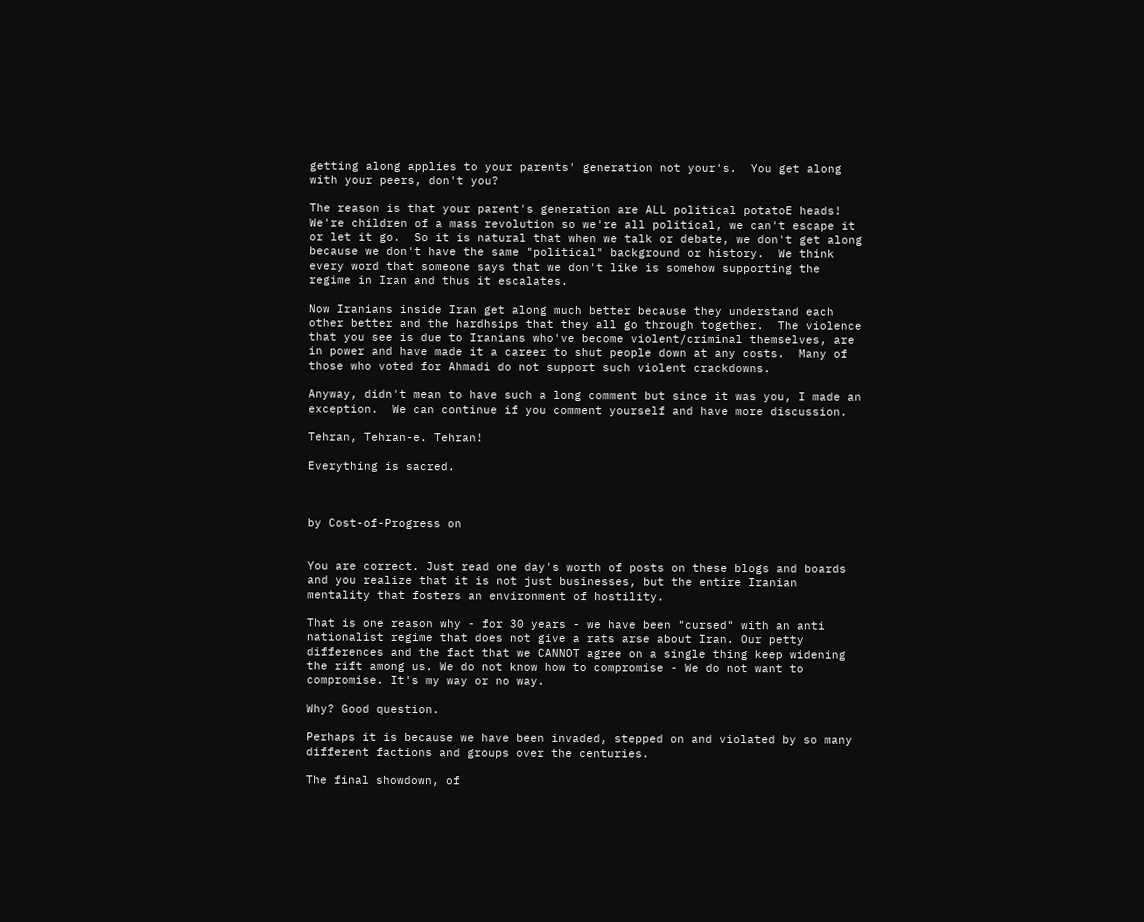getting along applies to your parents' generation not your's.  You get along with your peers, don't you?

The reason is that your parent's generation are ALL political potatoE heads!  We're children of a mass revolution so we're all political, we can't escape it or let it go.  So it is natural that when we talk or debate, we don't get along because we don't have the same "political" background or history.  We think every word that someone says that we don't like is somehow supporting the regime in Iran and thus it escalates.

Now Iranians inside Iran get along much better because they understand each other better and the hardhsips that they all go through together.  The violence that you see is due to Iranians who've become violent/criminal themselves, are in power and have made it a career to shut people down at any costs.  Many of those who voted for Ahmadi do not support such violent crackdowns.

Anyway, didn't mean to have such a long comment but since it was you, I made an exception.  We can continue if you comment yourself and have more discussion.

Tehran, Tehran-e. Tehran!

Everything is sacred.



by Cost-of-Progress on


You are correct. Just read one day's worth of posts on these blogs and boards and you realize that it is not just businesses, but the entire Iranian mentality that fosters an environment of hostility.

That is one reason why - for 30 years - we have been "cursed" with an anti nationalist regime that does not give a rats arse about Iran. Our petty differences and the fact that we CANNOT agree on a single thing keep widening the rift among us. We do not know how to compromise - We do not want to compromise. It's my way or no way.

Why? Good question.

Perhaps it is because we have been invaded, stepped on and violated by so many different factions and groups over the centuries.

The final showdown, of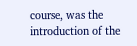course, was the introduction of the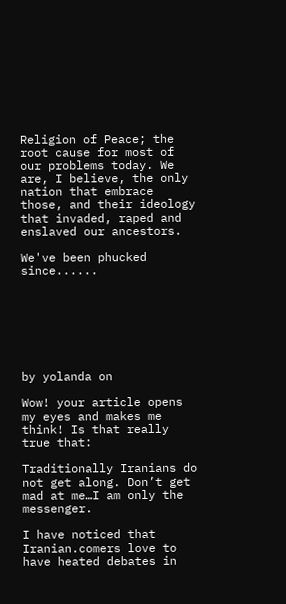Religion of Peace; the root cause for most of our problems today. We are, I believe, the only nation that embrace those, and their ideology that invaded, raped and enslaved our ancestors.

We've been phucked since......







by yolanda on

Wow! your article opens my eyes and makes me think! Is that really true that:

Traditionally Iranians do not get along. Don’t get mad at me…I am only the messenger.

I have noticed that Iranian.comers love to have heated debates in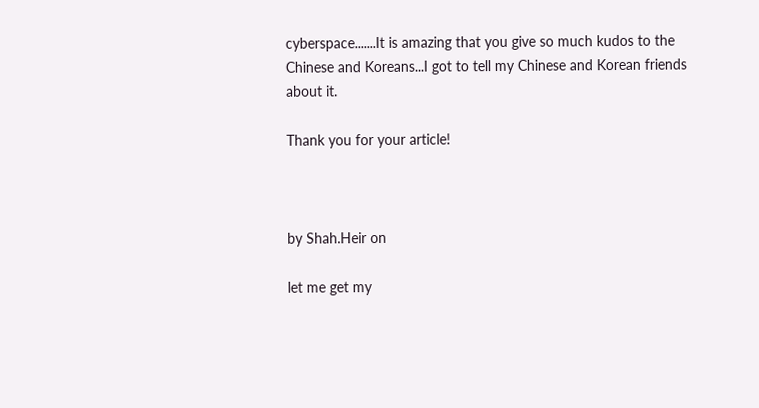cyberspace.......It is amazing that you give so much kudos to the Chinese and Koreans...I got to tell my Chinese and Korean friends about it.

Thank you for your article!



by Shah.Heir on

let me get my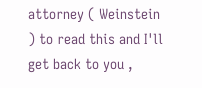attorney ( Weinstein ) to read this and I'll get back to you ,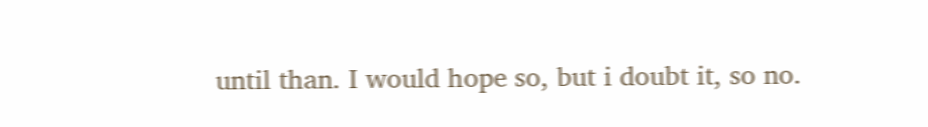until than. I would hope so, but i doubt it, so no.